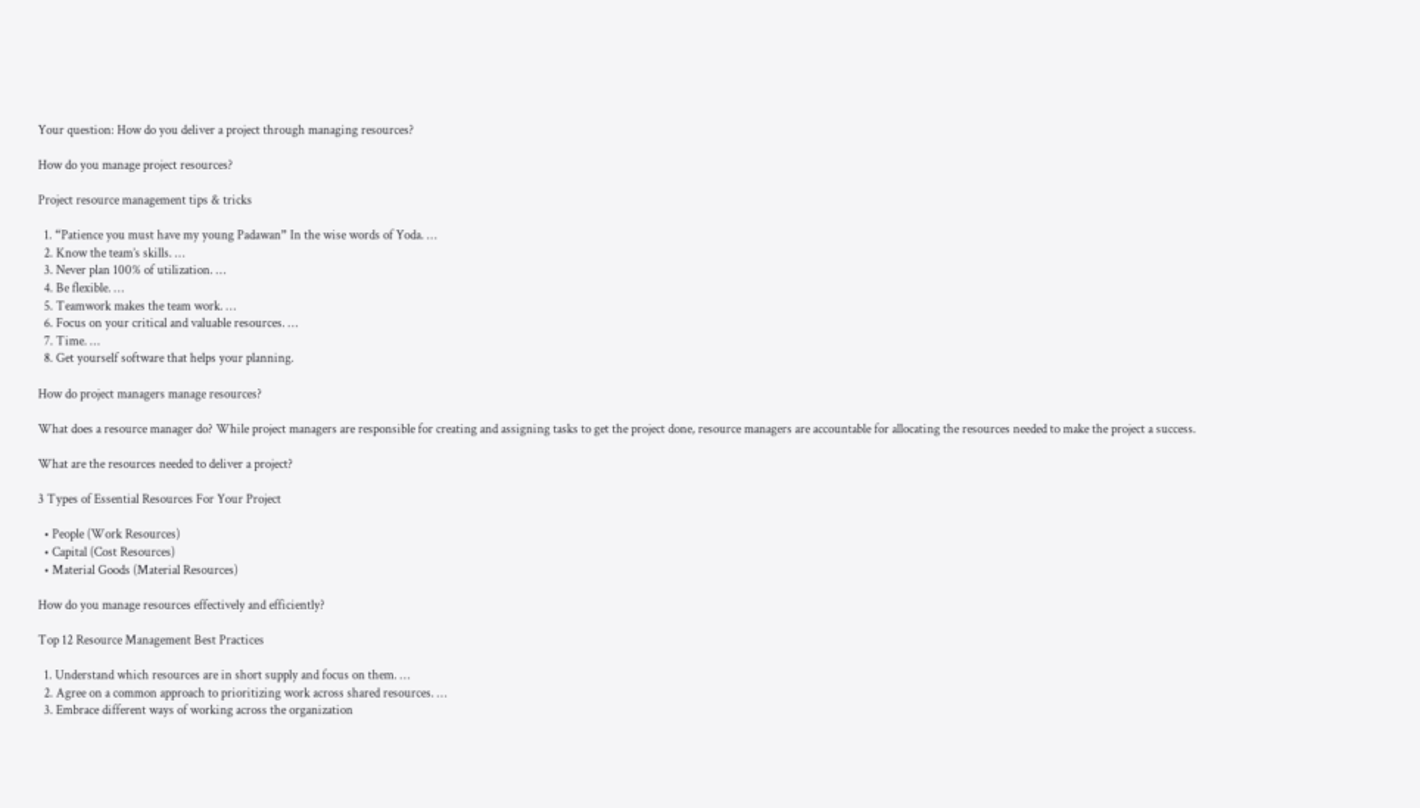Your question: How do you deliver a project through managing resources?

How do you manage project resources?

Project resource management tips & tricks

  1. “Patience you must have my young Padawan” In the wise words of Yoda. …
  2. Know the team’s skills. …
  3. Never plan 100% of utilization. …
  4. Be flexible. …
  5. Teamwork makes the team work. …
  6. Focus on your critical and valuable resources. …
  7. Time. …
  8. Get yourself software that helps your planning.

How do project managers manage resources?

What does a resource manager do? While project managers are responsible for creating and assigning tasks to get the project done, resource managers are accountable for allocating the resources needed to make the project a success.

What are the resources needed to deliver a project?

3 Types of Essential Resources For Your Project

  • People (Work Resources)
  • Capital (Cost Resources)
  • Material Goods (Material Resources)

How do you manage resources effectively and efficiently?

Top 12 Resource Management Best Practices

  1. Understand which resources are in short supply and focus on them. …
  2. Agree on a common approach to prioritizing work across shared resources. …
  3. Embrace different ways of working across the organization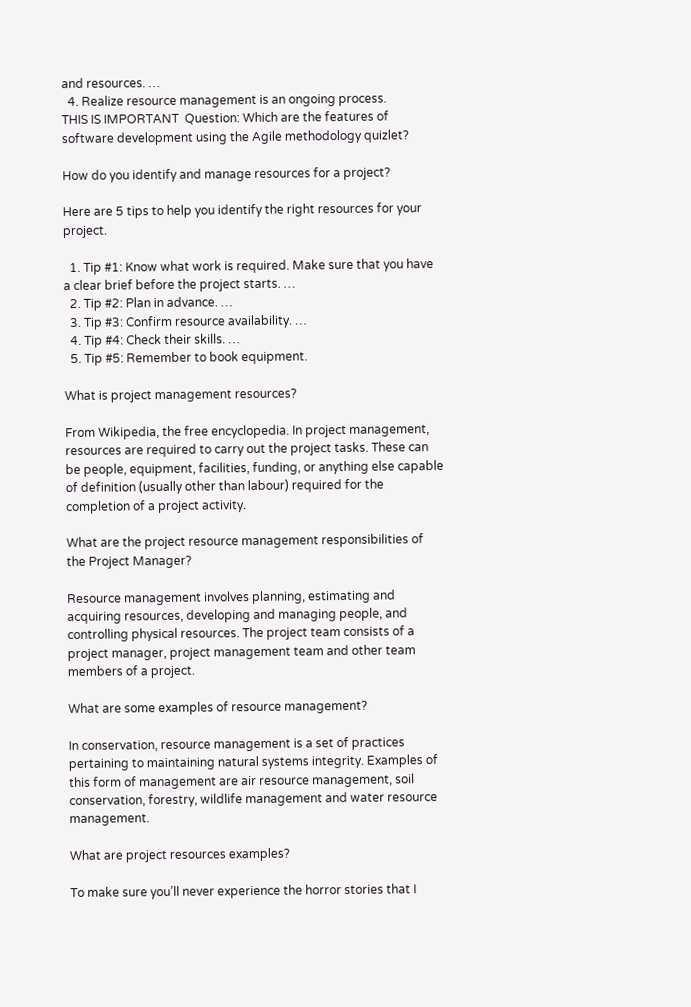and resources. …
  4. Realize resource management is an ongoing process.
THIS IS IMPORTANT  Question: Which are the features of software development using the Agile methodology quizlet?

How do you identify and manage resources for a project?

Here are 5 tips to help you identify the right resources for your project.

  1. Tip #1: Know what work is required. Make sure that you have a clear brief before the project starts. …
  2. Tip #2: Plan in advance. …
  3. Tip #3: Confirm resource availability. …
  4. Tip #4: Check their skills. …
  5. Tip #5: Remember to book equipment.

What is project management resources?

From Wikipedia, the free encyclopedia. In project management, resources are required to carry out the project tasks. These can be people, equipment, facilities, funding, or anything else capable of definition (usually other than labour) required for the completion of a project activity.

What are the project resource management responsibilities of the Project Manager?

Resource management involves planning, estimating and acquiring resources, developing and managing people, and controlling physical resources. The project team consists of a project manager, project management team and other team members of a project.

What are some examples of resource management?

In conservation, resource management is a set of practices pertaining to maintaining natural systems integrity. Examples of this form of management are air resource management, soil conservation, forestry, wildlife management and water resource management.

What are project resources examples?

To make sure you’ll never experience the horror stories that I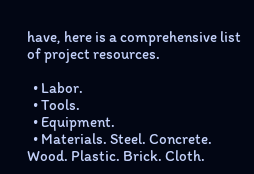have, here is a comprehensive list of project resources.

  • Labor.
  • Tools.
  • Equipment.
  • Materials. Steel. Concrete. Wood. Plastic. Brick. Cloth.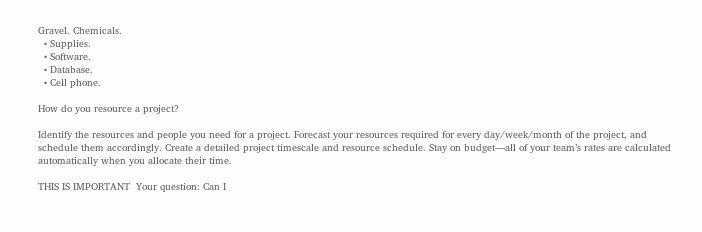Gravel. Chemicals.
  • Supplies.
  • Software.
  • Database.
  • Cell phone.

How do you resource a project?

Identify the resources and people you need for a project. Forecast your resources required for every day/week/month of the project, and schedule them accordingly. Create a detailed project timescale and resource schedule. Stay on budget—all of your team’s rates are calculated automatically when you allocate their time.

THIS IS IMPORTANT  Your question: Can I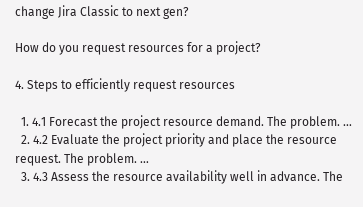change Jira Classic to next gen?

How do you request resources for a project?

4. Steps to efficiently request resources

  1. 4.1 Forecast the project resource demand. The problem. …
  2. 4.2 Evaluate the project priority and place the resource request. The problem. …
  3. 4.3 Assess the resource availability well in advance. The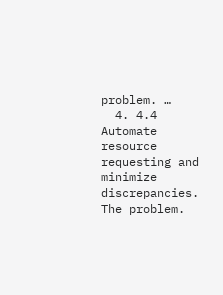problem. …
  4. 4.4 Automate resource requesting and minimize discrepancies. The problem.